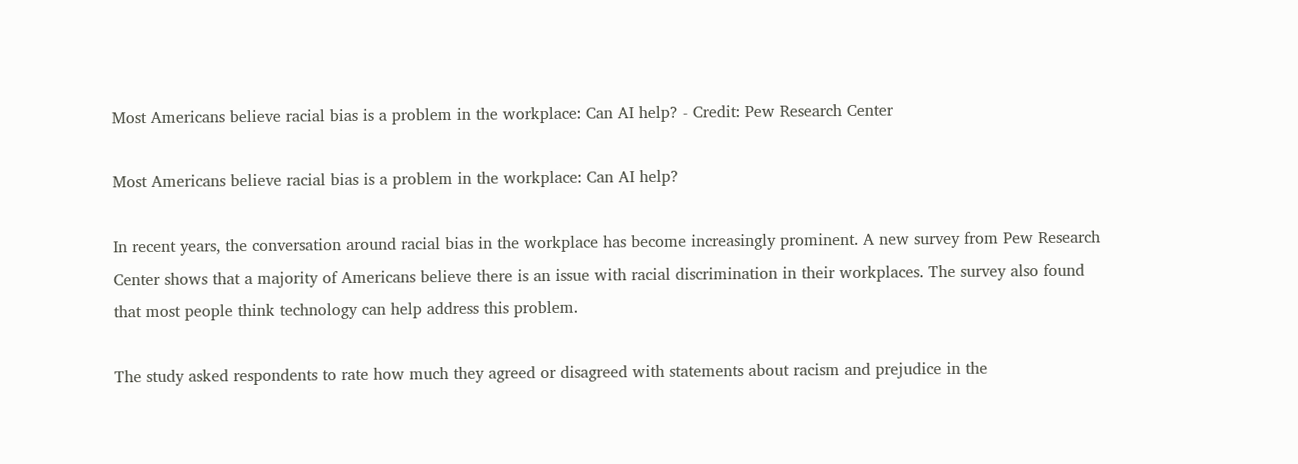Most Americans believe racial bias is a problem in the workplace: Can AI help? - Credit: Pew Research Center

Most Americans believe racial bias is a problem in the workplace: Can AI help?

In recent years, the conversation around racial bias in the workplace has become increasingly prominent. A new survey from Pew Research Center shows that a majority of Americans believe there is an issue with racial discrimination in their workplaces. The survey also found that most people think technology can help address this problem.

The study asked respondents to rate how much they agreed or disagreed with statements about racism and prejudice in the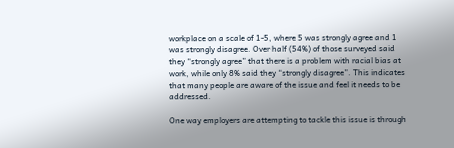workplace on a scale of 1-5, where 5 was strongly agree and 1 was strongly disagree. Over half (54%) of those surveyed said they “strongly agree” that there is a problem with racial bias at work, while only 8% said they “strongly disagree”. This indicates that many people are aware of the issue and feel it needs to be addressed.

One way employers are attempting to tackle this issue is through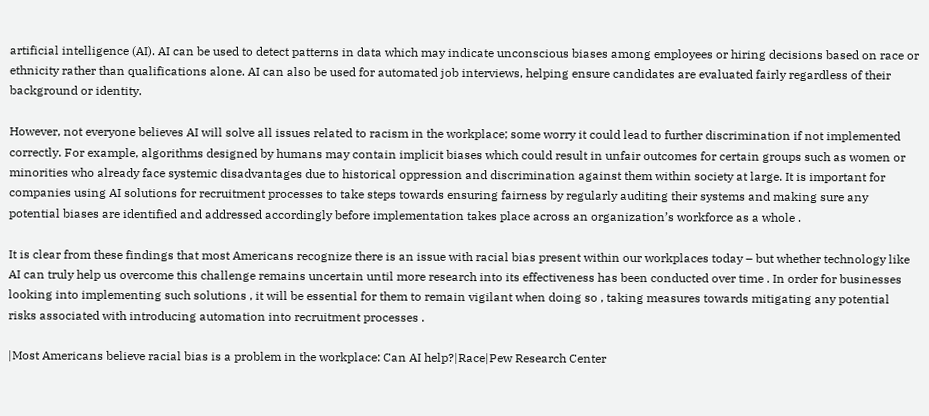artificial intelligence (AI). AI can be used to detect patterns in data which may indicate unconscious biases among employees or hiring decisions based on race or ethnicity rather than qualifications alone. AI can also be used for automated job interviews, helping ensure candidates are evaluated fairly regardless of their background or identity.

However, not everyone believes AI will solve all issues related to racism in the workplace; some worry it could lead to further discrimination if not implemented correctly. For example, algorithms designed by humans may contain implicit biases which could result in unfair outcomes for certain groups such as women or minorities who already face systemic disadvantages due to historical oppression and discrimination against them within society at large. It is important for companies using AI solutions for recruitment processes to take steps towards ensuring fairness by regularly auditing their systems and making sure any potential biases are identified and addressed accordingly before implementation takes place across an organization’s workforce as a whole .

It is clear from these findings that most Americans recognize there is an issue with racial bias present within our workplaces today – but whether technology like AI can truly help us overcome this challenge remains uncertain until more research into its effectiveness has been conducted over time . In order for businesses looking into implementing such solutions , it will be essential for them to remain vigilant when doing so , taking measures towards mitigating any potential risks associated with introducing automation into recruitment processes .

|Most Americans believe racial bias is a problem in the workplace: Can AI help?|Race|Pew Research Center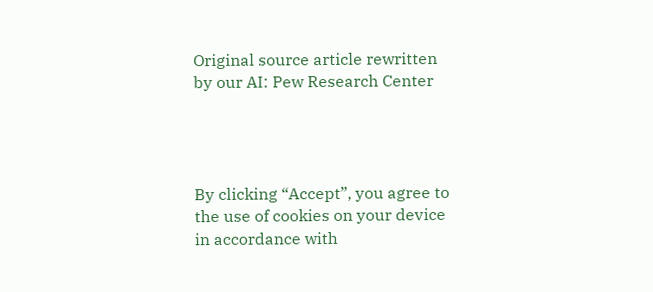Original source article rewritten by our AI: Pew Research Center




By clicking “Accept”, you agree to the use of cookies on your device in accordance with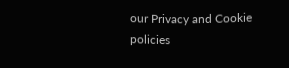our Privacy and Cookie policies